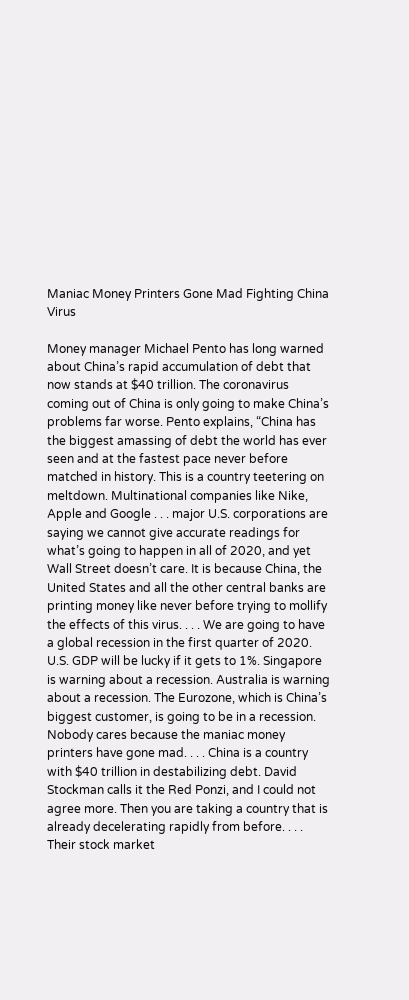Maniac Money Printers Gone Mad Fighting China Virus

Money manager Michael Pento has long warned about China’s rapid accumulation of debt that now stands at $40 trillion. The coronavirus coming out of China is only going to make China’s problems far worse. Pento explains, “China has the biggest amassing of debt the world has ever seen and at the fastest pace never before matched in history. This is a country teetering on meltdown. Multinational companies like Nike, Apple and Google . . . major U.S. corporations are saying we cannot give accurate readings for what’s going to happen in all of 2020, and yet Wall Street doesn’t care. It is because China, the United States and all the other central banks are printing money like never before trying to mollify the effects of this virus. . . . We are going to have a global recession in the first quarter of 2020. U.S. GDP will be lucky if it gets to 1%. Singapore is warning about a recession. Australia is warning about a recession. The Eurozone, which is China’s biggest customer, is going to be in a recession. Nobody cares because the maniac money printers have gone mad. . . . China is a country with $40 trillion in destabilizing debt. David Stockman calls it the Red Ponzi, and I could not agree more. Then you are taking a country that is already decelerating rapidly from before. . . . Their stock market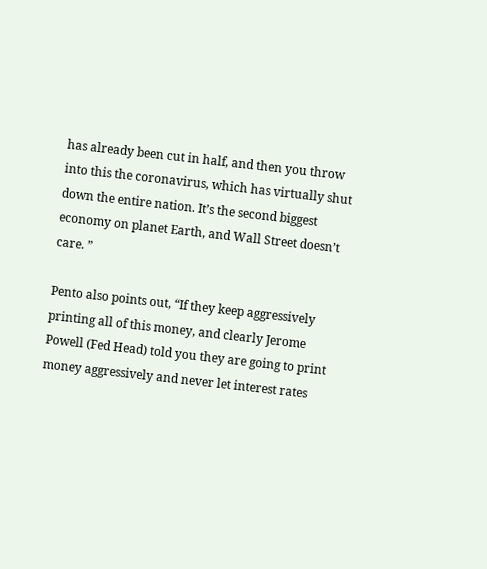has already been cut in half, and then you throw into this the coronavirus, which has virtually shut down the entire nation. It’s the second biggest economy on planet Earth, and Wall Street doesn’t care. ”

Pento also points out, “If they keep aggressively printing all of this money, and clearly Jerome Powell (Fed Head) told you they are going to print money aggressively and never let interest rates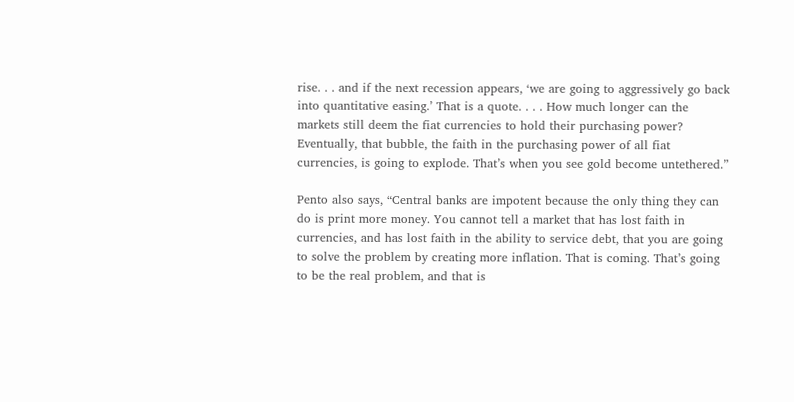rise. . . and if the next recession appears, ‘we are going to aggressively go back into quantitative easing.’ That is a quote. . . . How much longer can the markets still deem the fiat currencies to hold their purchasing power? Eventually, that bubble, the faith in the purchasing power of all fiat currencies, is going to explode. That’s when you see gold become untethered.”

Pento also says, “Central banks are impotent because the only thing they can do is print more money. You cannot tell a market that has lost faith in currencies, and has lost faith in the ability to service debt, that you are going to solve the problem by creating more inflation. That is coming. That’s going to be the real problem, and that is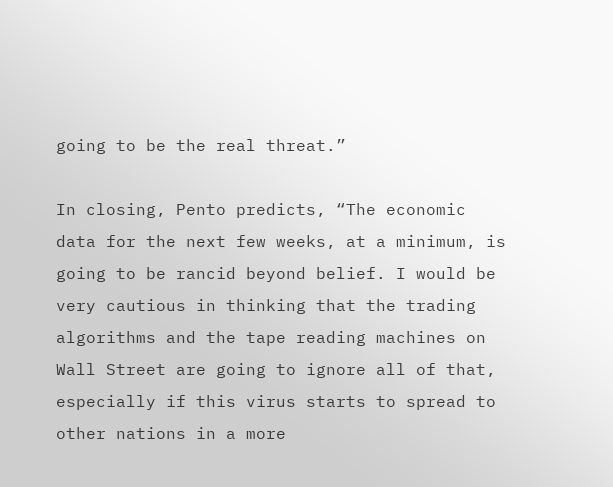going to be the real threat.”

In closing, Pento predicts, “The economic data for the next few weeks, at a minimum, is going to be rancid beyond belief. I would be very cautious in thinking that the trading algorithms and the tape reading machines on Wall Street are going to ignore all of that, especially if this virus starts to spread to other nations in a more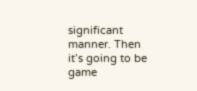significant manner. Then it’s going to be game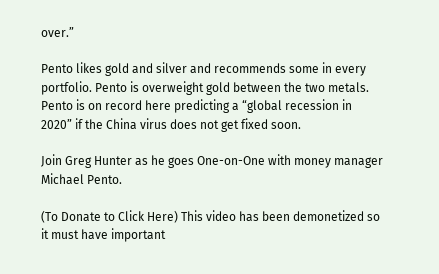over.”

Pento likes gold and silver and recommends some in every portfolio. Pento is overweight gold between the two metals. Pento is on record here predicting a “global recession in 2020” if the China virus does not get fixed soon.

Join Greg Hunter as he goes One-on-One with money manager Michael Pento.

(To Donate to Click Here) This video has been demonetized so it must have important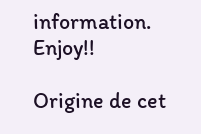information. Enjoy!!

Origine de cet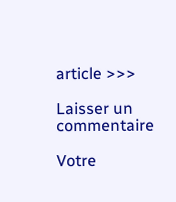article >>>

Laisser un commentaire

Votre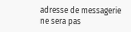adresse de messagerie ne sera pas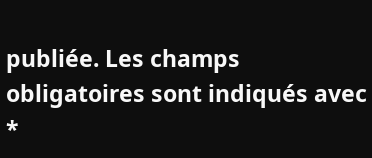publiée. Les champs obligatoires sont indiqués avec *